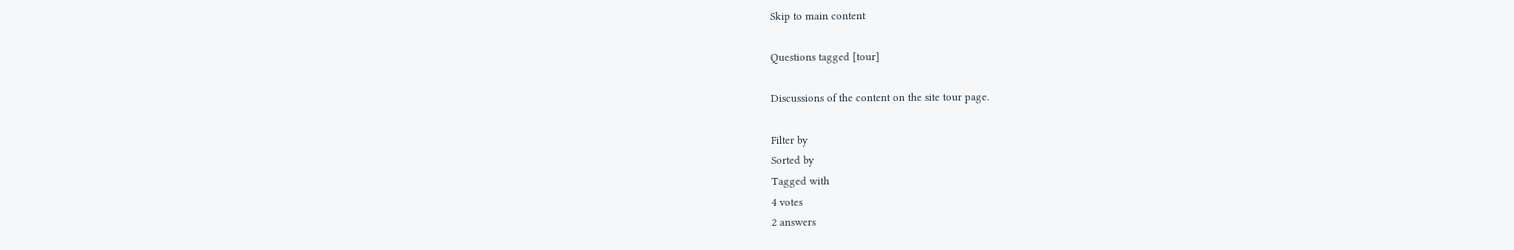Skip to main content

Questions tagged [tour]

Discussions of the content on the site tour page.

Filter by
Sorted by
Tagged with
4 votes
2 answers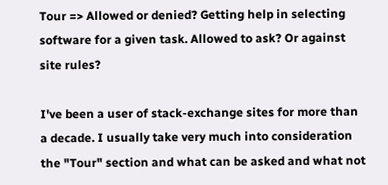Tour => Allowed or denied? Getting help in selecting software for a given task. Allowed to ask? Or against site rules?

I've been a user of stack-exchange sites for more than a decade. I usually take very much into consideration the "Tour" section and what can be asked and what not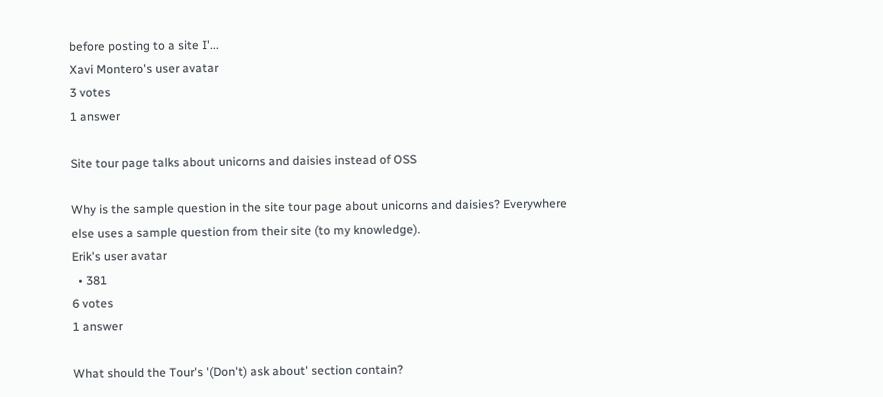before posting to a site I'...
Xavi Montero's user avatar
3 votes
1 answer

Site tour page talks about unicorns and daisies instead of OSS

Why is the sample question in the site tour page about unicorns and daisies? Everywhere else uses a sample question from their site (to my knowledge).
Erik's user avatar
  • 381
6 votes
1 answer

What should the Tour's '(Don't) ask about' section contain?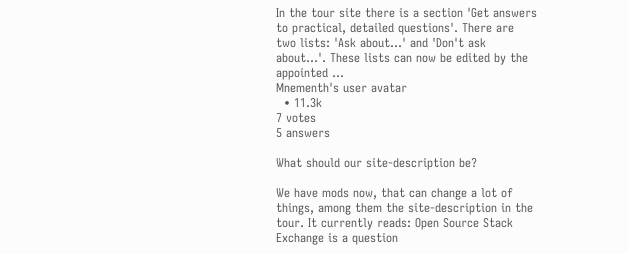In the tour site there is a section 'Get answers to practical, detailed questions'. There are two lists: 'Ask about...' and 'Don't ask about...'. These lists can now be edited by the appointed ...
Mnementh's user avatar
  • 11.3k
7 votes
5 answers

What should our site-description be?

We have mods now, that can change a lot of things, among them the site-description in the tour. It currently reads: Open Source Stack Exchange is a question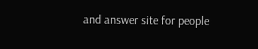and answer site for people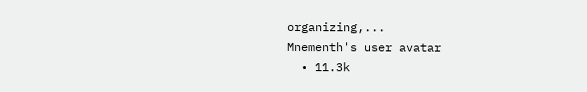organizing,...
Mnementh's user avatar
  • 11.3k